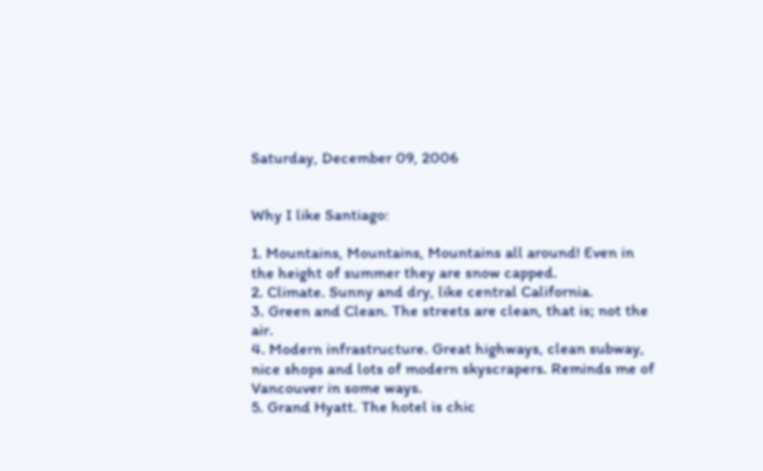Saturday, December 09, 2006


Why I like Santiago:

1. Mountains, Mountains, Mountains all around! Even in the height of summer they are snow capped.
2. Climate. Sunny and dry, like central California.
3. Green and Clean. The streets are clean, that is; not the air.
4. Modern infrastructure. Great highways, clean subway, nice shops and lots of modern skyscrapers. Reminds me of Vancouver in some ways.
5. Grand Hyatt. The hotel is chic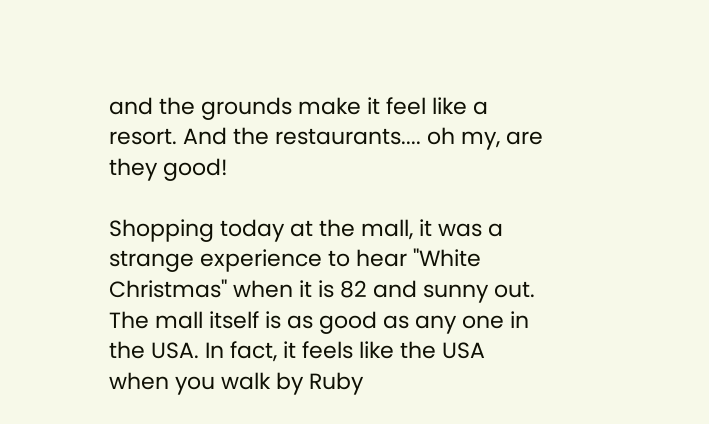and the grounds make it feel like a resort. And the restaurants.... oh my, are they good!

Shopping today at the mall, it was a strange experience to hear "White Christmas" when it is 82 and sunny out. The mall itself is as good as any one in the USA. In fact, it feels like the USA when you walk by Ruby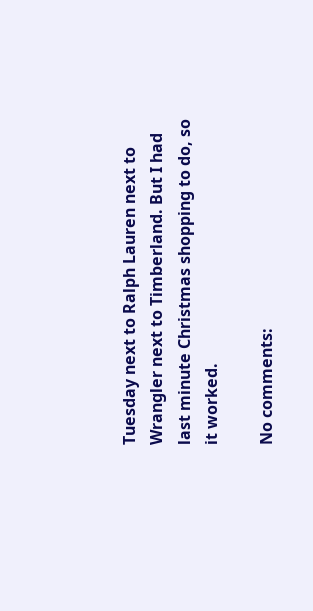Tuesday next to Ralph Lauren next to Wrangler next to Timberland. But I had last minute Christmas shopping to do, so it worked.

No comments: